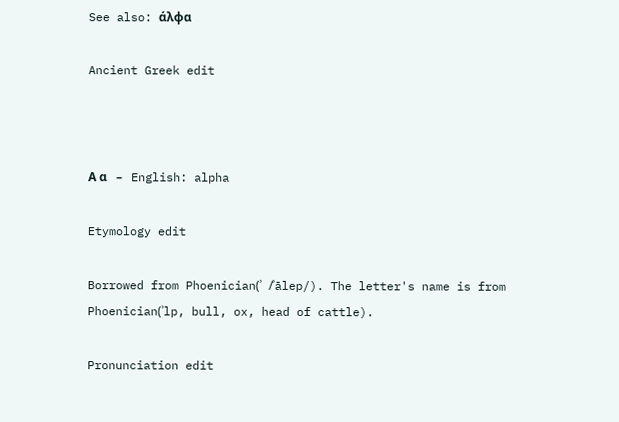See also: άλφα

Ancient Greek edit



Α α   –   English: alpha

Etymology edit

Borrowed from Phoenician(ʾ /ʾālep/). The letter's name is from Phoenician(ʾlp, bull, ox, head of cattle).

Pronunciation edit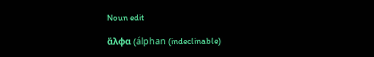Noun edit

ἄλφα (álphan (indeclinable)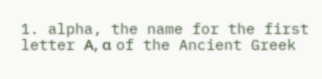1. alpha, the name for the first letter Α, α of the Ancient Greek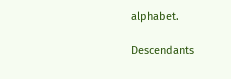alphabet.

Descendants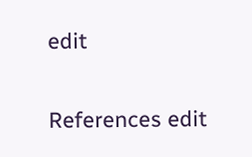edit

References edit